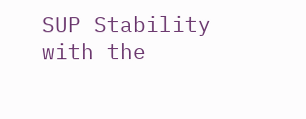SUP Stability with the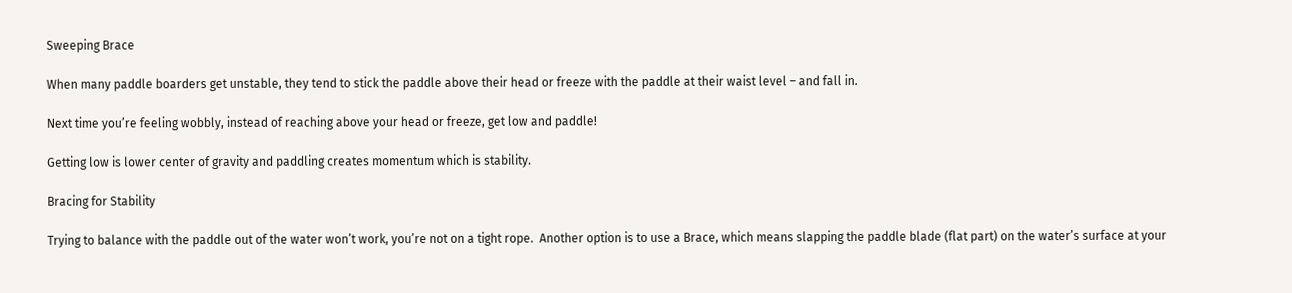Sweeping Brace

When many paddle boarders get unstable, they tend to stick the paddle above their head or freeze with the paddle at their waist level – and fall in.

Next time you’re feeling wobbly, instead of reaching above your head or freeze, get low and paddle!

Getting low is lower center of gravity and paddling creates momentum which is stability.

Bracing for Stability

Trying to balance with the paddle out of the water won’t work, you’re not on a tight rope.  Another option is to use a Brace, which means slapping the paddle blade (flat part) on the water’s surface at your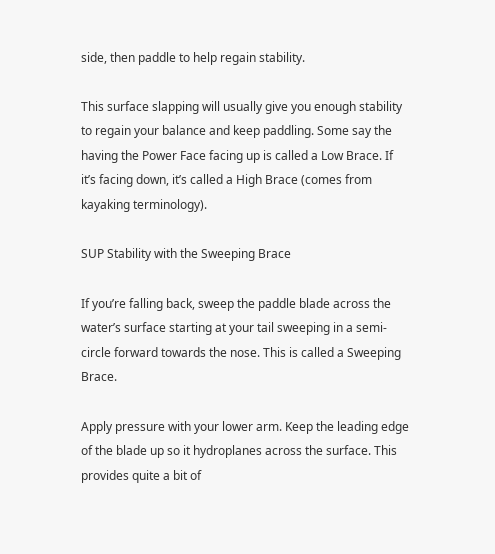side, then paddle to help regain stability.

This surface slapping will usually give you enough stability to regain your balance and keep paddling. Some say the having the Power Face facing up is called a Low Brace. If it’s facing down, it’s called a High Brace (comes from kayaking terminology).

SUP Stability with the Sweeping Brace

If you’re falling back, sweep the paddle blade across the water’s surface starting at your tail sweeping in a semi-circle forward towards the nose. This is called a Sweeping Brace.

Apply pressure with your lower arm. Keep the leading edge of the blade up so it hydroplanes across the surface. This provides quite a bit of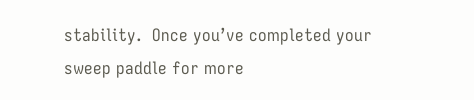stability.  Once you’ve completed your sweep paddle for more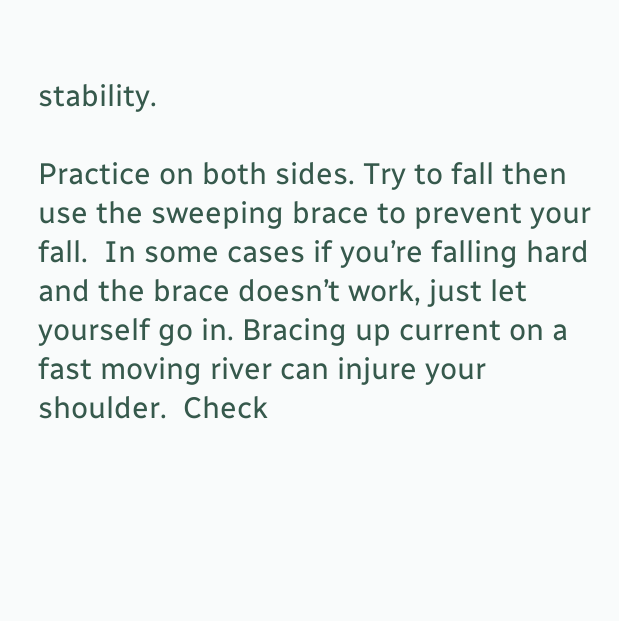stability.

Practice on both sides. Try to fall then use the sweeping brace to prevent your fall.  In some cases if you’re falling hard and the brace doesn’t work, just let yourself go in. Bracing up current on a fast moving river can injure your shoulder.  Check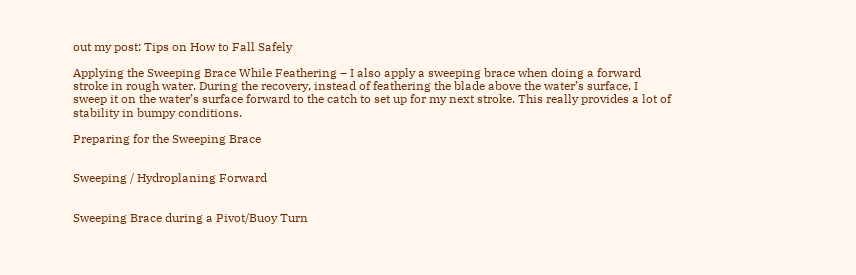out my post: Tips on How to Fall Safely

Applying the Sweeping Brace While Feathering – I also apply a sweeping brace when doing a forward stroke in rough water. During the recovery, instead of feathering the blade above the water’s surface, I sweep it on the water’s surface forward to the catch to set up for my next stroke. This really provides a lot of stability in bumpy conditions.

Preparing for the Sweeping Brace


Sweeping / Hydroplaning Forward


Sweeping Brace during a Pivot/Buoy Turn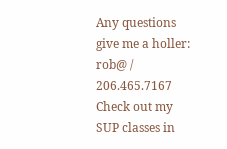Any questions give me a holler: rob@ / 206.465.7167
Check out my SUP classes in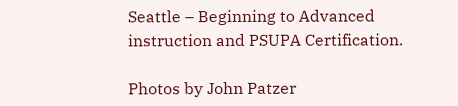Seattle – Beginning to Advanced instruction and PSUPA Certification.

Photos by John Patzer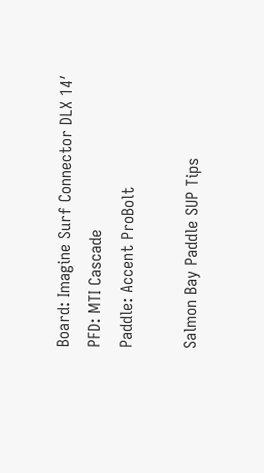Board: Imagine Surf Connector DLX 14′
PFD: MTI Cascade
Paddle: Accent ProBolt

Salmon Bay Paddle SUP Tips